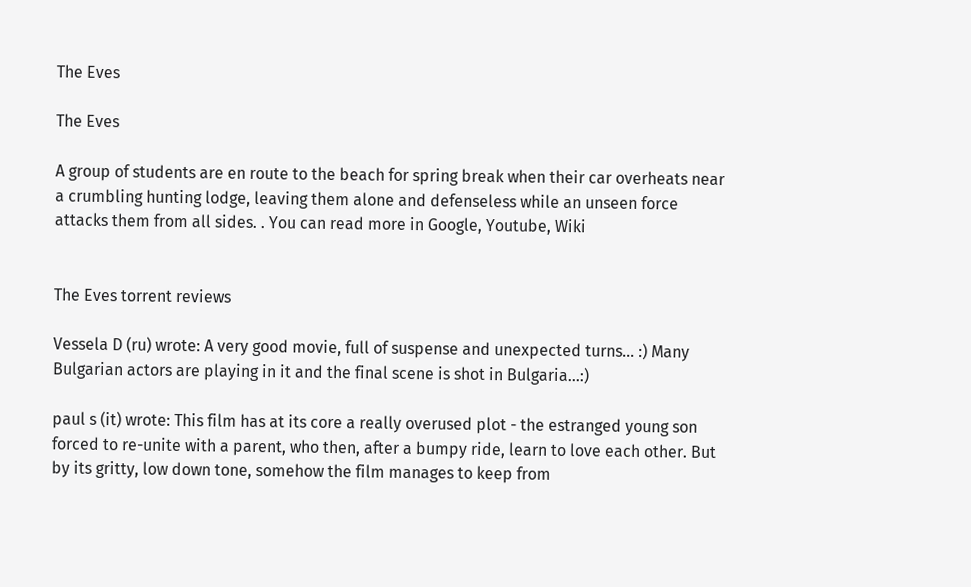The Eves

The Eves

A group of students are en route to the beach for spring break when their car overheats near a crumbling hunting lodge, leaving them alone and defenseless while an unseen force attacks them from all sides. . You can read more in Google, Youtube, Wiki


The Eves torrent reviews

Vessela D (ru) wrote: A very good movie, full of suspense and unexpected turns... :) Many Bulgarian actors are playing in it and the final scene is shot in Bulgaria...:)

paul s (it) wrote: This film has at its core a really overused plot - the estranged young son forced to re-unite with a parent, who then, after a bumpy ride, learn to love each other. But by its gritty, low down tone, somehow the film manages to keep from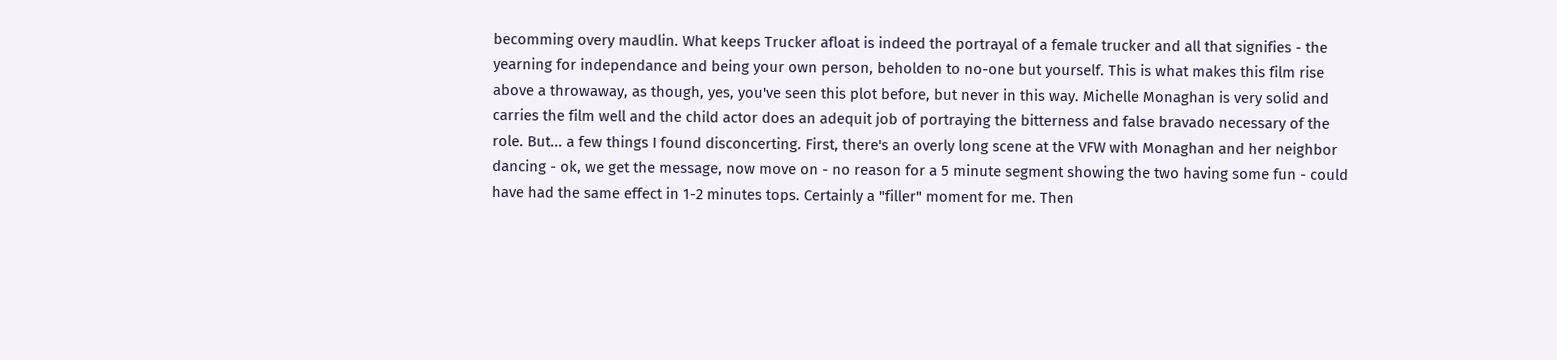becomming overy maudlin. What keeps Trucker afloat is indeed the portrayal of a female trucker and all that signifies - the yearning for independance and being your own person, beholden to no-one but yourself. This is what makes this film rise above a throwaway, as though, yes, you've seen this plot before, but never in this way. Michelle Monaghan is very solid and carries the film well and the child actor does an adequit job of portraying the bitterness and false bravado necessary of the role. But... a few things I found disconcerting. First, there's an overly long scene at the VFW with Monaghan and her neighbor dancing - ok, we get the message, now move on - no reason for a 5 minute segment showing the two having some fun - could have had the same effect in 1-2 minutes tops. Certainly a "filler" moment for me. Then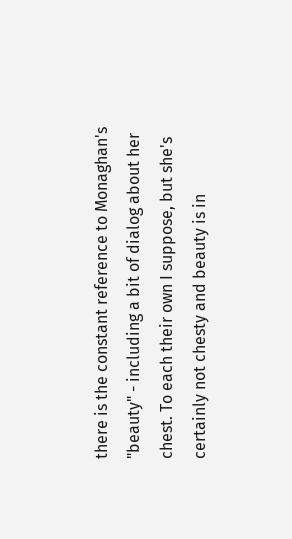there is the constant reference to Monaghan's "beauty" - including a bit of dialog about her chest. To each their own I suppose, but she's certainly not chesty and beauty is in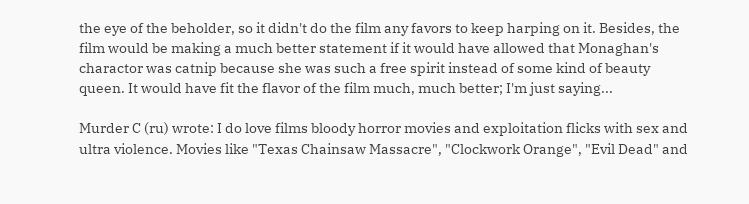the eye of the beholder, so it didn't do the film any favors to keep harping on it. Besides, the film would be making a much better statement if it would have allowed that Monaghan's charactor was catnip because she was such a free spirit instead of some kind of beauty queen. It would have fit the flavor of the film much, much better; I'm just saying...

Murder C (ru) wrote: I do love films bloody horror movies and exploitation flicks with sex and ultra violence. Movies like "Texas Chainsaw Massacre", "Clockwork Orange", "Evil Dead" and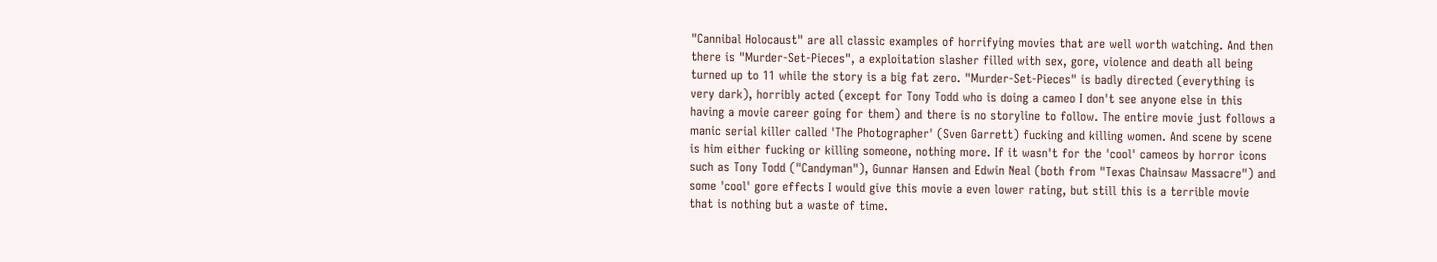"Cannibal Holocaust" are all classic examples of horrifying movies that are well worth watching. And then there is "Murder-Set-Pieces", a exploitation slasher filled with sex, gore, violence and death all being turned up to 11 while the story is a big fat zero. "Murder-Set-Pieces" is badly directed (everything is very dark), horribly acted (except for Tony Todd who is doing a cameo I don't see anyone else in this having a movie career going for them) and there is no storyline to follow. The entire movie just follows a manic serial killer called 'The Photographer' (Sven Garrett) fucking and killing women. And scene by scene is him either fucking or killing someone, nothing more. If it wasn't for the 'cool' cameos by horror icons such as Tony Todd ("Candyman"), Gunnar Hansen and Edwin Neal (both from "Texas Chainsaw Massacre") and some 'cool' gore effects I would give this movie a even lower rating, but still this is a terrible movie that is nothing but a waste of time.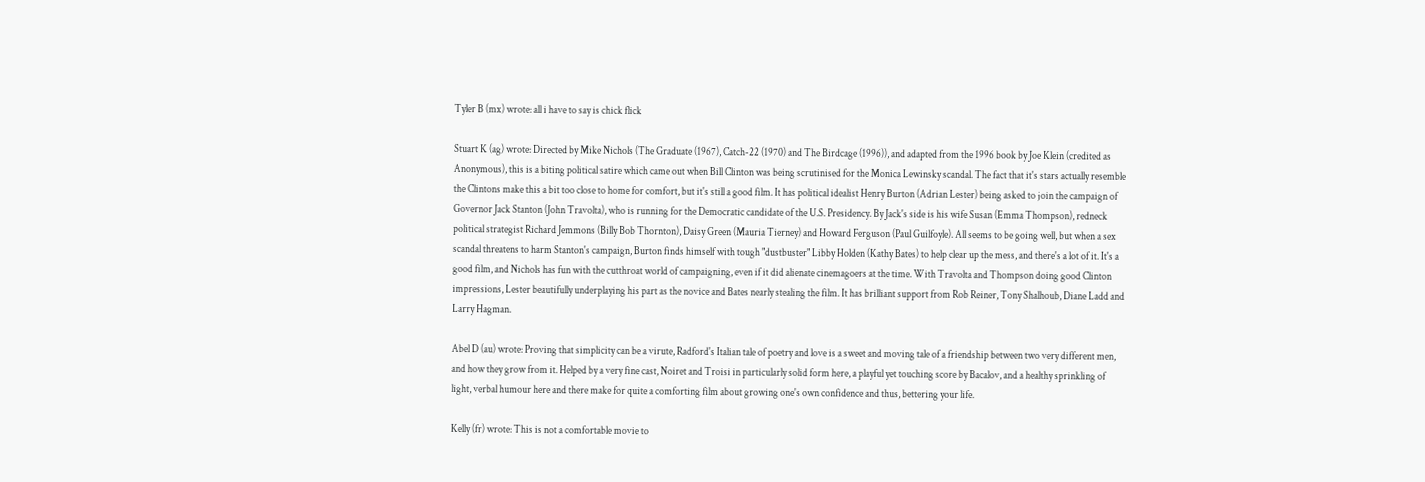Tyler B (mx) wrote: all i have to say is chick flick

Stuart K (ag) wrote: Directed by Mike Nichols (The Graduate (1967), Catch-22 (1970) and The Birdcage (1996)), and adapted from the 1996 book by Joe Klein (credited as Anonymous), this is a biting political satire which came out when Bill Clinton was being scrutinised for the Monica Lewinsky scandal. The fact that it's stars actually resemble the Clintons make this a bit too close to home for comfort, but it's still a good film. It has political idealist Henry Burton (Adrian Lester) being asked to join the campaign of Governor Jack Stanton (John Travolta), who is running for the Democratic candidate of the U.S. Presidency. By Jack's side is his wife Susan (Emma Thompson), redneck political strategist Richard Jemmons (Billy Bob Thornton), Daisy Green (Mauria Tierney) and Howard Ferguson (Paul Guilfoyle). All seems to be going well, but when a sex scandal threatens to harm Stanton's campaign, Burton finds himself with tough "dustbuster" Libby Holden (Kathy Bates) to help clear up the mess, and there's a lot of it. It's a good film, and Nichols has fun with the cutthroat world of campaigning, even if it did alienate cinemagoers at the time. With Travolta and Thompson doing good Clinton impressions, Lester beautifully underplaying his part as the novice and Bates nearly stealing the film. It has brilliant support from Rob Reiner, Tony Shalhoub, Diane Ladd and Larry Hagman.

Abel D (au) wrote: Proving that simplicity can be a virute, Radford's Italian tale of poetry and love is a sweet and moving tale of a friendship between two very different men, and how they grow from it. Helped by a very fine cast, Noiret and Troisi in particularly solid form here, a playful yet touching score by Bacalov, and a healthy sprinkling of light, verbal humour here and there make for quite a comforting film about growing one's own confidence and thus, bettering your life.

Kelly (fr) wrote: This is not a comfortable movie to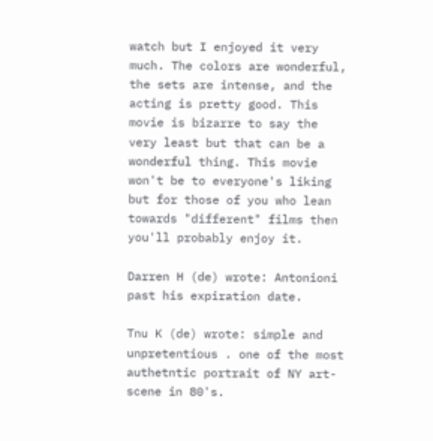watch but I enjoyed it very much. The colors are wonderful, the sets are intense, and the acting is pretty good. This movie is bizarre to say the very least but that can be a wonderful thing. This movie won't be to everyone's liking but for those of you who lean towards "different" films then you'll probably enjoy it.

Darren H (de) wrote: Antonioni past his expiration date.

Tnu K (de) wrote: simple and unpretentious . one of the most authetntic portrait of NY art-scene in 80's.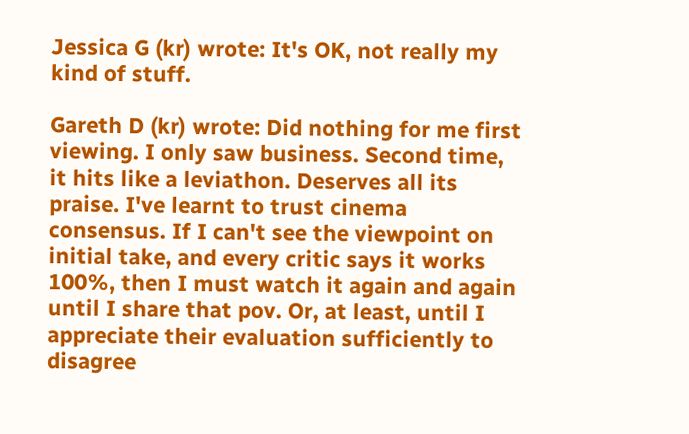Jessica G (kr) wrote: It's OK, not really my kind of stuff.

Gareth D (kr) wrote: Did nothing for me first viewing. I only saw business. Second time, it hits like a leviathon. Deserves all its praise. I've learnt to trust cinema consensus. If I can't see the viewpoint on initial take, and every critic says it works 100%, then I must watch it again and again until I share that pov. Or, at least, until I appreciate their evaluation sufficiently to disagree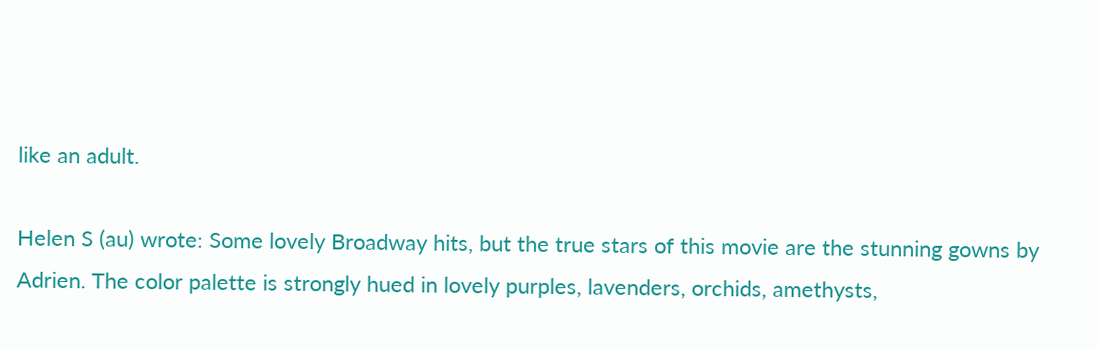like an adult.

Helen S (au) wrote: Some lovely Broadway hits, but the true stars of this movie are the stunning gowns by Adrien. The color palette is strongly hued in lovely purples, lavenders, orchids, amethysts,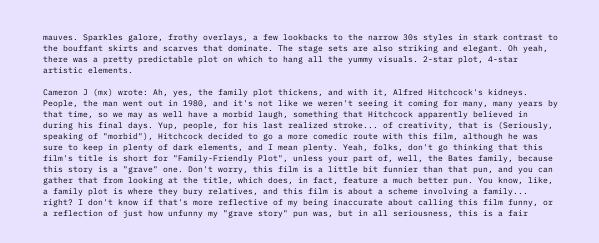mauves. Sparkles galore, frothy overlays, a few lookbacks to the narrow 30s styles in stark contrast to the bouffant skirts and scarves that dominate. The stage sets are also striking and elegant. Oh yeah, there was a pretty predictable plot on which to hang all the yummy visuals. 2-star plot, 4-star artistic elements.

Cameron J (mx) wrote: Ah, yes, the family plot thickens, and with it, Alfred Hitchcock's kidneys. People, the man went out in 1980, and it's not like we weren't seeing it coming for many, many years by that time, so we may as well have a morbid laugh, something that Hitchcock apparently believed in during his final days. Yup, people, for his last realized stroke... of creativity, that is (Seriously, speaking of "morbid"), Hitchcock decided to go a more comedic route with this film, although he was sure to keep in plenty of dark elements, and I mean plenty. Yeah, folks, don't go thinking that this film's title is short for "Family-Friendly Plot", unless your part of, well, the Bates family, because this story is a "grave" one. Don't worry, this film is a little bit funnier than that pun, and you can gather that from looking at the title, which does, in fact, feature a much better pun. You know, like, a family plot is where they bury relatives, and this film is about a scheme involving a family... right? I don't know if that's more reflective of my being inaccurate about calling this film funny, or a reflection of just how unfunny my "grave story" pun was, but in all seriousness, this is a fair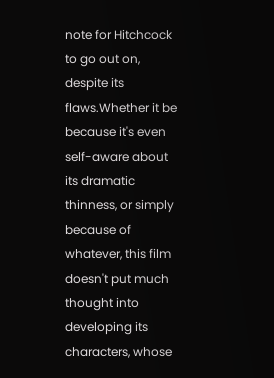note for Hitchcock to go out on, despite its flaws.Whether it be because it's even self-aware about its dramatic thinness, or simply because of whatever, this film doesn't put much thought into developing its characters, whose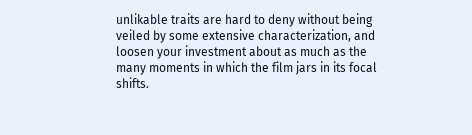unlikable traits are hard to deny without being veiled by some extensive characterization, and loosen your investment about as much as the many moments in which the film jars in its focal shifts.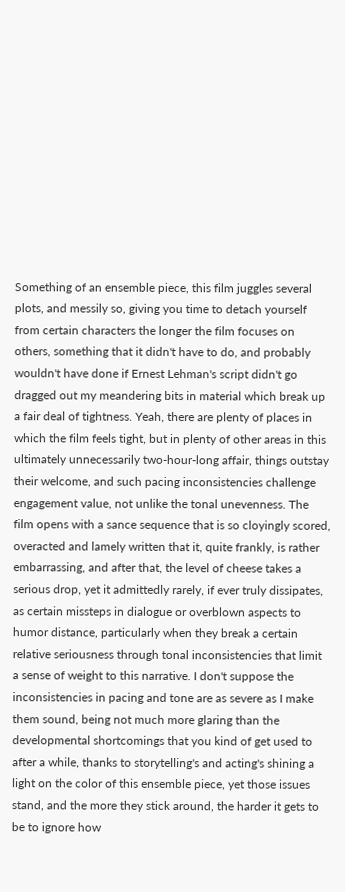Something of an ensemble piece, this film juggles several plots, and messily so, giving you time to detach yourself from certain characters the longer the film focuses on others, something that it didn't have to do, and probably wouldn't have done if Ernest Lehman's script didn't go dragged out my meandering bits in material which break up a fair deal of tightness. Yeah, there are plenty of places in which the film feels tight, but in plenty of other areas in this ultimately unnecessarily two-hour-long affair, things outstay their welcome, and such pacing inconsistencies challenge engagement value, not unlike the tonal unevenness. The film opens with a sance sequence that is so cloyingly scored, overacted and lamely written that it, quite frankly, is rather embarrassing, and after that, the level of cheese takes a serious drop, yet it admittedly rarely, if ever truly dissipates, as certain missteps in dialogue or overblown aspects to humor distance, particularly when they break a certain relative seriousness through tonal inconsistencies that limit a sense of weight to this narrative. I don't suppose the inconsistencies in pacing and tone are as severe as I make them sound, being not much more glaring than the developmental shortcomings that you kind of get used to after a while, thanks to storytelling's and acting's shining a light on the color of this ensemble piece, yet those issues stand, and the more they stick around, the harder it gets to be to ignore how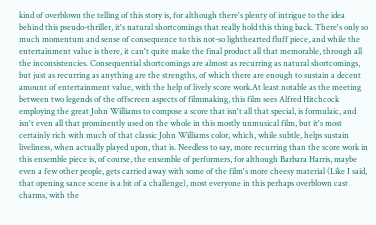kind of overblown the telling of this story is, for although there's plenty of intrigue to the idea behind this pseudo-thriller, it's natural shortcomings that really hold this thing back. There's only so much momentum and sense of consequence to this not-so lighthearted fluff piece, and while the entertainment value is there, it can't quite make the final product all that memorable, through all the inconsistencies. Consequential shortcomings are almost as recurring as natural shortcomings, but just as recurring as anything are the strengths, of which there are enough to sustain a decent amount of entertainment value, with the help of lively score work.At least notable as the meeting between two legends of the offscreen aspects of filmmaking, this film sees Alfred Hitchcock employing the great John Williams to compose a score that isn't all that special, is formulaic, and isn't even all that prominently used on the whole in this mostly unmusical film, but it's most certainly rich with much of that classic John Williams color, which, while subtle, helps sustain liveliness, when actually played upon, that is. Needless to say, more recurring than the score work in this ensemble piece is, of course, the ensemble of performers, for although Barbara Harris, maybe even a few other people, gets carried away with some of the film's more cheesy material (Like I said, that opening sance scene is a bit of a challenge), most everyone in this perhaps overblown cast charms, with the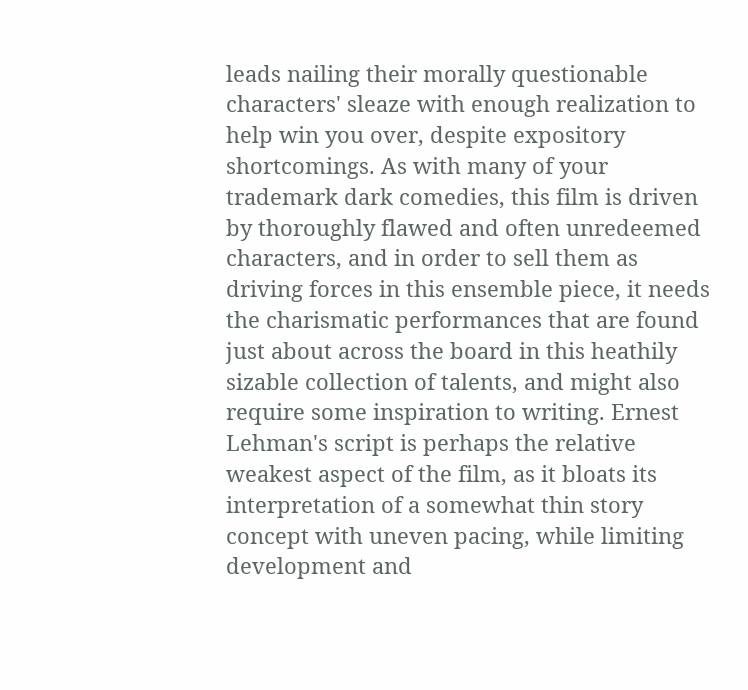leads nailing their morally questionable characters' sleaze with enough realization to help win you over, despite expository shortcomings. As with many of your trademark dark comedies, this film is driven by thoroughly flawed and often unredeemed characters, and in order to sell them as driving forces in this ensemble piece, it needs the charismatic performances that are found just about across the board in this heathily sizable collection of talents, and might also require some inspiration to writing. Ernest Lehman's script is perhaps the relative weakest aspect of the film, as it bloats its interpretation of a somewhat thin story concept with uneven pacing, while limiting development and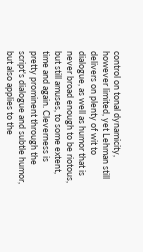control on tonal dynamicity, however limited, yet Lehman still delivers on plenty of wit to dialogue, as well as humor that is never broad enough to be riotous, but still amuses, to some extent, time and again. Cleverness is pretty prominent through the script's dialogue and subtle humor, but also applies to the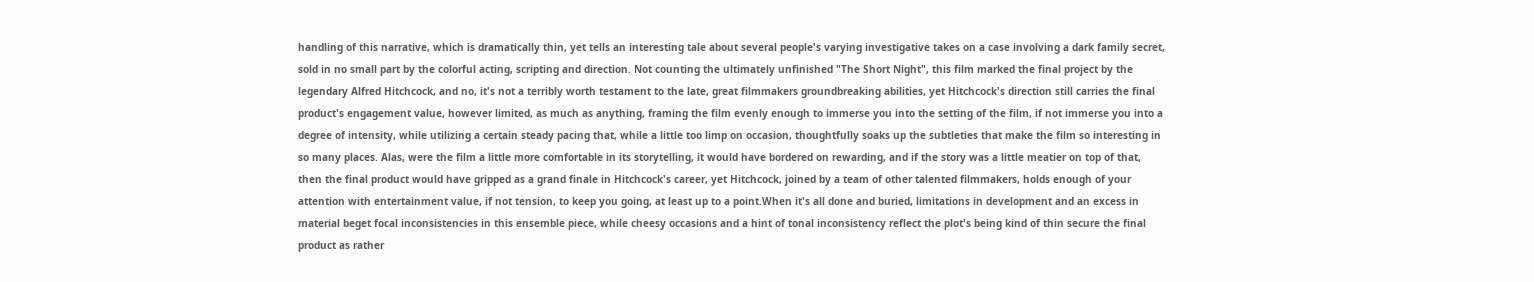handling of this narrative, which is dramatically thin, yet tells an interesting tale about several people's varying investigative takes on a case involving a dark family secret, sold in no small part by the colorful acting, scripting and direction. Not counting the ultimately unfinished "The Short Night", this film marked the final project by the legendary Alfred Hitchcock, and no, it's not a terribly worth testament to the late, great filmmakers groundbreaking abilities, yet Hitchcock's direction still carries the final product's engagement value, however limited, as much as anything, framing the film evenly enough to immerse you into the setting of the film, if not immerse you into a degree of intensity, while utilizing a certain steady pacing that, while a little too limp on occasion, thoughtfully soaks up the subtleties that make the film so interesting in so many places. Alas, were the film a little more comfortable in its storytelling, it would have bordered on rewarding, and if the story was a little meatier on top of that, then the final product would have gripped as a grand finale in Hitchcock's career, yet Hitchcock, joined by a team of other talented filmmakers, holds enough of your attention with entertainment value, if not tension, to keep you going, at least up to a point.When it's all done and buried, limitations in development and an excess in material beget focal inconsistencies in this ensemble piece, while cheesy occasions and a hint of tonal inconsistency reflect the plot's being kind of thin secure the final product as rather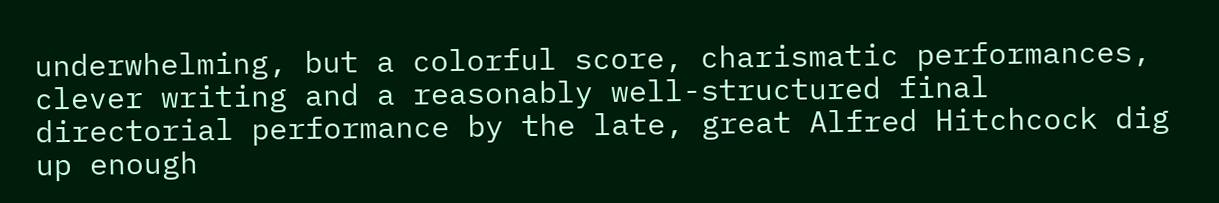underwhelming, but a colorful score, charismatic performances, clever writing and a reasonably well-structured final directorial performance by the late, great Alfred Hitchcock dig up enough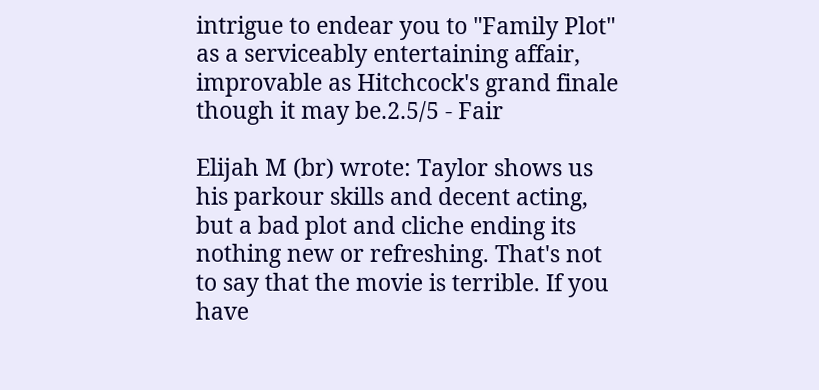intrigue to endear you to "Family Plot" as a serviceably entertaining affair, improvable as Hitchcock's grand finale though it may be.2.5/5 - Fair

Elijah M (br) wrote: Taylor shows us his parkour skills and decent acting, but a bad plot and cliche ending its nothing new or refreshing. That's not to say that the movie is terrible. If you have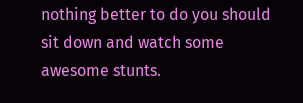nothing better to do you should sit down and watch some awesome stunts.